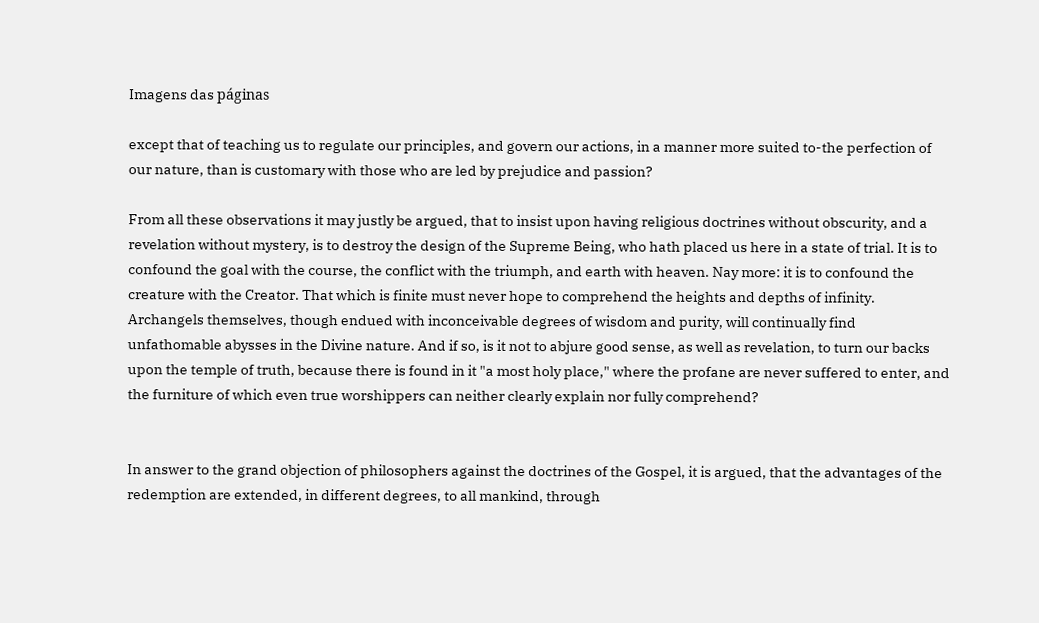Imagens das páginas

except that of teaching us to regulate our principles, and govern our actions, in a manner more suited to-the perfection of our nature, than is customary with those who are led by prejudice and passion?

From all these observations it may justly be argued, that to insist upon having religious doctrines without obscurity, and a revelation without mystery, is to destroy the design of the Supreme Being, who hath placed us here in a state of trial. It is to confound the goal with the course, the conflict with the triumph, and earth with heaven. Nay more: it is to confound the creature with the Creator. That which is finite must never hope to comprehend the heights and depths of infinity. Archangels themselves, though endued with inconceivable degrees of wisdom and purity, will continually find unfathomable abysses in the Divine nature. And if so, is it not to abjure good sense, as well as revelation, to turn our backs upon the temple of truth, because there is found in it "a most holy place," where the profane are never suffered to enter, and the furniture of which even true worshippers can neither clearly explain nor fully comprehend?


In answer to the grand objection of philosophers against the doctrines of the Gospel, it is argued, that the advantages of the redemption are extended, in different degrees, to all mankind, through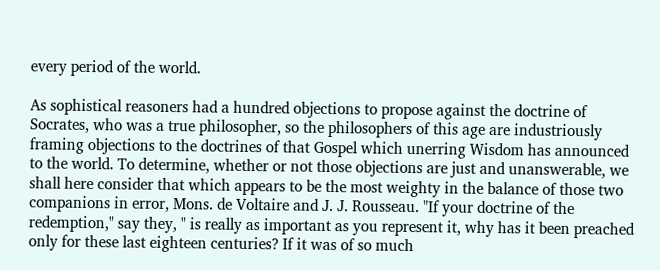every period of the world.

As sophistical reasoners had a hundred objections to propose against the doctrine of Socrates, who was a true philosopher, so the philosophers of this age are industriously framing objections to the doctrines of that Gospel which unerring Wisdom has announced to the world. To determine, whether or not those objections are just and unanswerable, we shall here consider that which appears to be the most weighty in the balance of those two companions in error, Mons. de Voltaire and J. J. Rousseau. "If your doctrine of the redemption," say they, " is really as important as you represent it, why has it been preached only for these last eighteen centuries? If it was of so much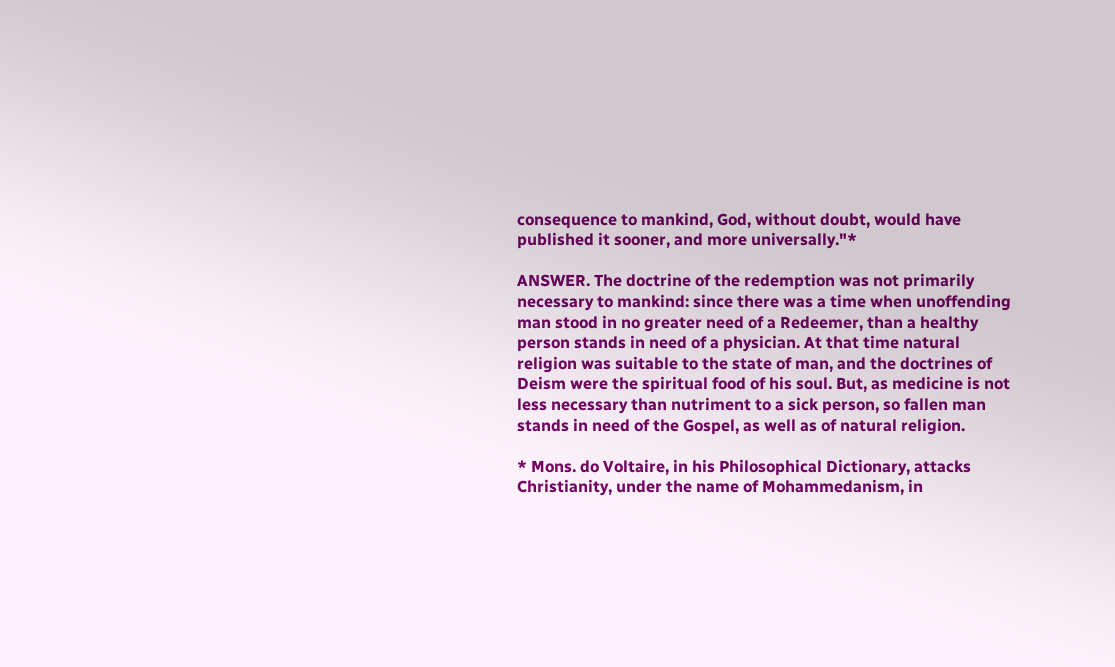consequence to mankind, God, without doubt, would have published it sooner, and more universally."*

ANSWER. The doctrine of the redemption was not primarily necessary to mankind: since there was a time when unoffending man stood in no greater need of a Redeemer, than a healthy person stands in need of a physician. At that time natural religion was suitable to the state of man, and the doctrines of Deism were the spiritual food of his soul. But, as medicine is not less necessary than nutriment to a sick person, so fallen man stands in need of the Gospel, as well as of natural religion.

* Mons. do Voltaire, in his Philosophical Dictionary, attacks Christianity, under the name of Mohammedanism, in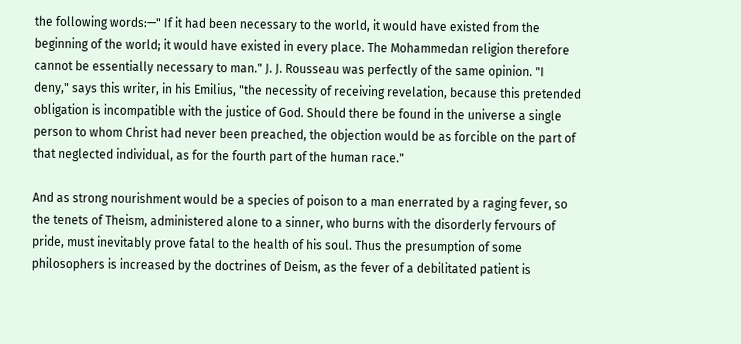the following words:—" If it had been necessary to the world, it would have existed from the beginning of the world; it would have existed in every place. The Mohammedan religion therefore cannot be essentially necessary to man." J. J. Rousseau was perfectly of the same opinion. "I deny," says this writer, in his Emilius, "the necessity of receiving revelation, because this pretended obligation is incompatible with the justice of God. Should there be found in the universe a single person to whom Christ had never been preached, the objection would be as forcible on the part of that neglected individual, as for the fourth part of the human race."

And as strong nourishment would be a species of poison to a man enerrated by a raging fever, so the tenets of Theism, administered alone to a sinner, who burns with the disorderly fervours of pride, must inevitably prove fatal to the health of his soul. Thus the presumption of some philosophers is increased by the doctrines of Deism, as the fever of a debilitated patient is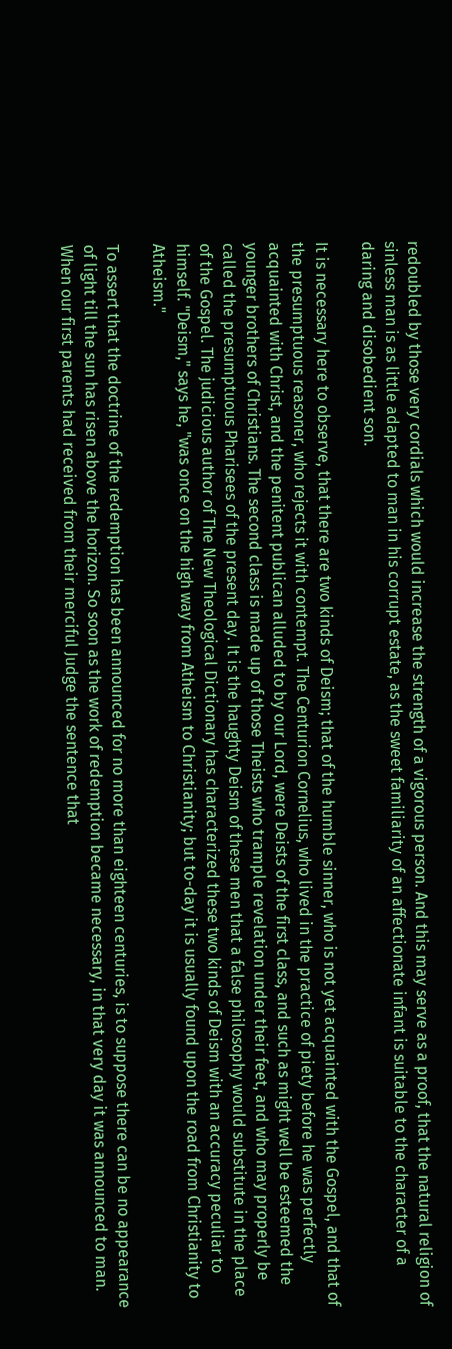redoubled by those very cordials which would increase the strength of a vigorous person. And this may serve as a proof, that the natural religion of sinless man is as little adapted to man in his corrupt estate, as the sweet familiarity of an affectionate infant is suitable to the character of a daring and disobedient son.

It is necessary here to observe, that there are two kinds of Deism; that of the humble sinner, who is not yet acquainted with the Gospel, and that of the presumptuous reasoner, who rejects it with contempt. The Centurion Cornelius, who lived in the practice of piety before he was perfectly acquainted with Christ, and the penitent publican alluded to by our Lord, were Deists of the first class, and such as might well be esteemed the younger brothers of Christians. The second class is made up of those Theists who trample revelation under their feet, and who may properly be called the presumptuous Pharisees of the present day. It is the haughty Deism of these men that a false philosophy would substitute in the place of the Gospel. The judicious author of The New Theological Dictionary has characterized these two kinds of Deism with an accuracy peculiar to himself. "Deism," says he, "was once on the high way from Atheism to Christianity; but to-day it is usually found upon the road from Christianity to Atheism."

To assert that the doctrine of the redemption has been announced for no more than eighteen centuries, is to suppose there can be no appearance of light till the sun has risen above the horizon. So soon as the work of redemption became necessary, in that very day it was announced to man. When our first parents had received from their merciful Judge the sentence that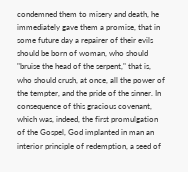condemned them to misery and death, he immediately gave them a promise, that in some future day a repairer of their evils should be born of woman, who should "bruise the head of the serpent," that is, who should crush, at once, all the power of the tempter, and the pride of the sinner. In consequence of this gracious covenant, which was, indeed, the first promulgation of the Gospel, God implanted in man an interior principle of redemption, a seed of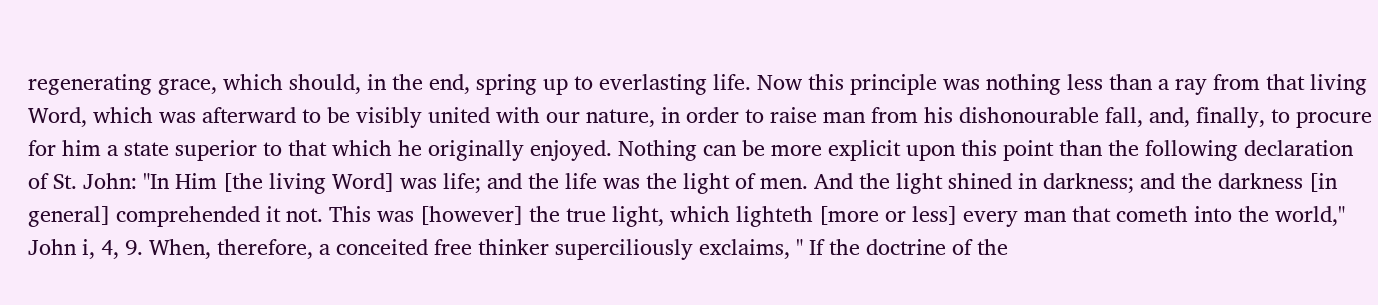regenerating grace, which should, in the end, spring up to everlasting life. Now this principle was nothing less than a ray from that living Word, which was afterward to be visibly united with our nature, in order to raise man from his dishonourable fall, and, finally, to procure for him a state superior to that which he originally enjoyed. Nothing can be more explicit upon this point than the following declaration of St. John: "In Him [the living Word] was life; and the life was the light of men. And the light shined in darkness; and the darkness [in general] comprehended it not. This was [however] the true light, which lighteth [more or less] every man that cometh into the world," John i, 4, 9. When, therefore, a conceited free thinker superciliously exclaims, " If the doctrine of the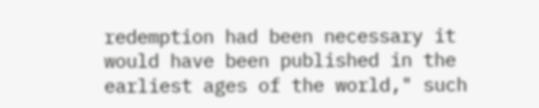redemption had been necessary it would have been published in the earliest ages of the world," such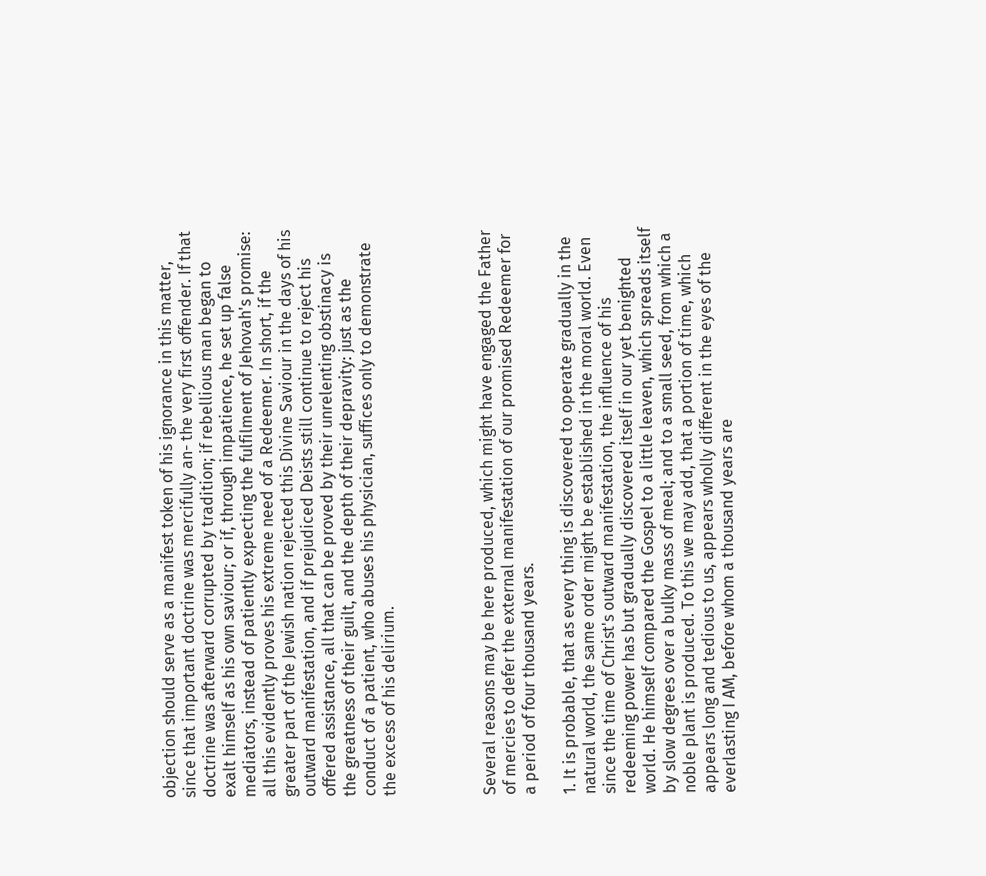objection should serve as a manifest token of his ignorance in this matter, since that important doctrine was mercifully an- the very first offender. If that doctrine was afterward corrupted by tradition; if rebellious man began to exalt himself as his own saviour; or if, through impatience, he set up false mediators, instead of patiently expecting the fulfilment of Jehovah's promise: all this evidently proves his extreme need of a Redeemer. In short, if the greater part of the Jewish nation rejected this Divine Saviour in the days of his outward manifestation, and if prejudiced Deists still continue to reject his offered assistance, all that can be proved by their unrelenting obstinacy is the greatness of their guilt, and the depth of their depravity: just as the conduct of a patient, who abuses his physician, suffices only to demonstrate the excess of his delirium.




Several reasons may be here produced, which might have engaged the Father of mercies to defer the external manifestation of our promised Redeemer for a period of four thousand years.

1. It is probable, that as every thing is discovered to operate gradually in the natural world, the same order might be established in the moral world. Even since the time of Christ's outward manifestation, the influence of his redeeming power has but gradually discovered itself in our yet benighted world. He himself compared the Gospel to a little leaven, which spreads itself by slow degrees over a bulky mass of meal; and to a small seed, from which a noble plant is produced. To this we may add, that a portion of time, which appears long and tedious to us, appears wholly different in the eyes of the everlasting I AM, before whom a thousand years are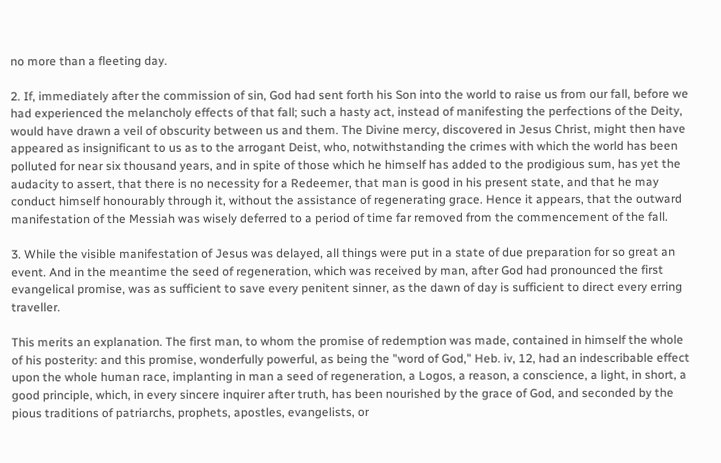no more than a fleeting day.

2. If, immediately after the commission of sin, God had sent forth his Son into the world to raise us from our fall, before we had experienced the melancholy effects of that fall; such a hasty act, instead of manifesting the perfections of the Deity, would have drawn a veil of obscurity between us and them. The Divine mercy, discovered in Jesus Christ, might then have appeared as insignificant to us as to the arrogant Deist, who, notwithstanding the crimes with which the world has been polluted for near six thousand years, and in spite of those which he himself has added to the prodigious sum, has yet the audacity to assert, that there is no necessity for a Redeemer, that man is good in his present state, and that he may conduct himself honourably through it, without the assistance of regenerating grace. Hence it appears, that the outward manifestation of the Messiah was wisely deferred to a period of time far removed from the commencement of the fall.

3. While the visible manifestation of Jesus was delayed, all things were put in a state of due preparation for so great an event. And in the meantime the seed of regeneration, which was received by man, after God had pronounced the first evangelical promise, was as sufficient to save every penitent sinner, as the dawn of day is sufficient to direct every erring traveller.

This merits an explanation. The first man, to whom the promise of redemption was made, contained in himself the whole of his posterity: and this promise, wonderfully powerful, as being the "word of God," Heb. iv, 12, had an indescribable effect upon the whole human race, implanting in man a seed of regeneration, a Logos, a reason, a conscience, a light, in short, a good principle, which, in every sincere inquirer after truth, has been nourished by the grace of God, and seconded by the pious traditions of patriarchs, prophets, apostles, evangelists, or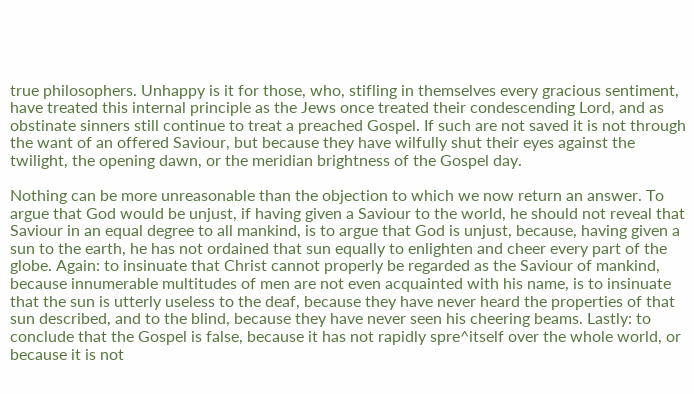true philosophers. Unhappy is it for those, who, stifling in themselves every gracious sentiment, have treated this internal principle as the Jews once treated their condescending Lord, and as obstinate sinners still continue to treat a preached Gospel. If such are not saved it is not through the want of an offered Saviour, but because they have wilfully shut their eyes against the twilight, the opening dawn, or the meridian brightness of the Gospel day.

Nothing can be more unreasonable than the objection to which we now return an answer. To argue that God would be unjust, if having given a Saviour to the world, he should not reveal that Saviour in an equal degree to all mankind, is to argue that God is unjust, because, having given a sun to the earth, he has not ordained that sun equally to enlighten and cheer every part of the globe. Again: to insinuate that Christ cannot properly be regarded as the Saviour of mankind, because innumerable multitudes of men are not even acquainted with his name, is to insinuate that the sun is utterly useless to the deaf, because they have never heard the properties of that sun described, and to the blind, because they have never seen his cheering beams. Lastly: to conclude that the Gospel is false, because it has not rapidly spre^itself over the whole world, or because it is not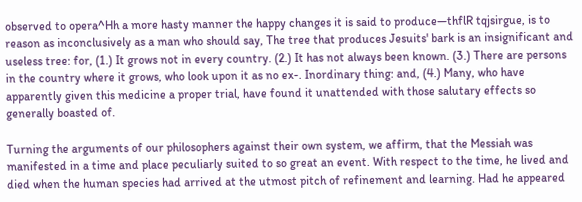observed to opera^Hh a more hasty manner the happy changes it is said to produce—thflR tqjsirgue, is to reason as inconclusively as a man who should say, The tree that produces Jesuits' bark is an insignificant and useless tree: for, (1.) It grows not in every country. (2.) It has not always been known. (3.) There are persons in the country where it grows, who look upon it as no ex-. Inordinary thing: and, (4.) Many, who have apparently given this medicine a proper trial, have found it unattended with those salutary effects so generally boasted of.

Turning the arguments of our philosophers against their own system, we affirm, that the Messiah was manifested in a time and place peculiarly suited to so great an event. With respect to the time, he lived and died when the human species had arrived at the utmost pitch of refinement and learning. Had he appeared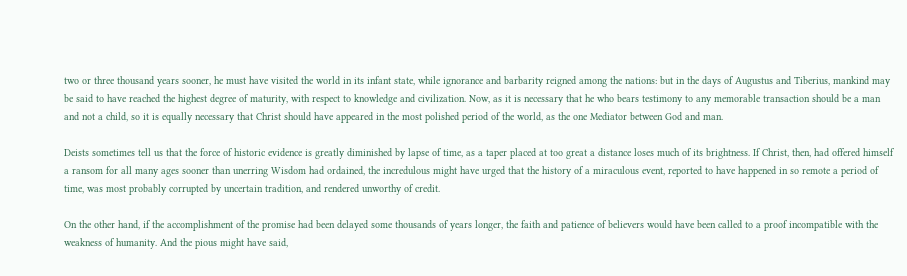two or three thousand years sooner, he must have visited the world in its infant state, while ignorance and barbarity reigned among the nations: but in the days of Augustus and Tiberius, mankind may be said to have reached the highest degree of maturity, with respect to knowledge and civilization. Now, as it is necessary that he who bears testimony to any memorable transaction should be a man and not a child, so it is equally necessary that Christ should have appeared in the most polished period of the world, as the one Mediator between God and man.

Deists sometimes tell us that the force of historic evidence is greatly diminished by lapse of time, as a taper placed at too great a distance loses much of its brightness. If Christ, then, had offered himself a ransom for all many ages sooner than unerring Wisdom had ordained, the incredulous might have urged that the history of a miraculous event, reported to have happened in so remote a period of time, was most probably corrupted by uncertain tradition, and rendered unworthy of credit.

On the other hand, if the accomplishment of the promise had been delayed some thousands of years longer, the faith and patience of believers would have been called to a proof incompatible with the weakness of humanity. And the pious might have said,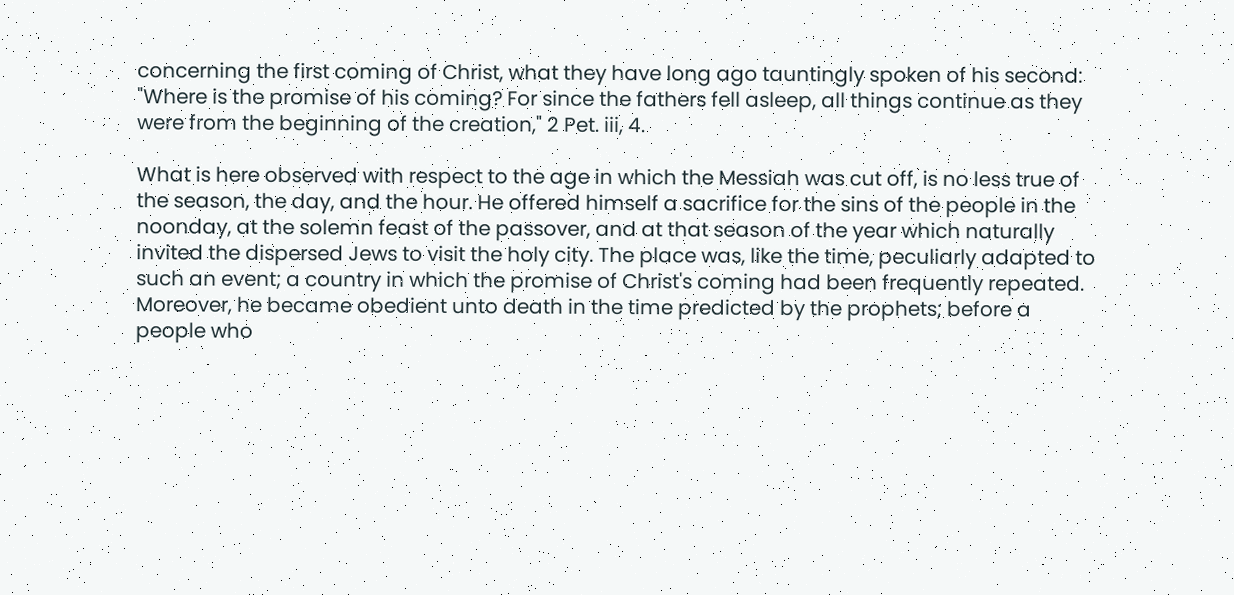concerning the first coming of Christ, what they have long ago tauntingly spoken of his second: "Where is the promise of his coming? For since the fathers fell asleep, all things continue as they were from the beginning of the creation," 2 Pet. iii, 4.

What is here observed with respect to the age in which the Messiah was cut off, is no less true of the season, the day, and the hour. He offered himself a sacrifice for the sins of the people in the noonday, at the solemn feast of the passover, and at that season of the year which naturally invited the dispersed Jews to visit the holy city. The place was, like the time, peculiarly adapted to such an event; a country in which the promise of Christ's coming had been frequently repeated. Moreover, he became obedient unto death in the time predicted by the prophets; before a people who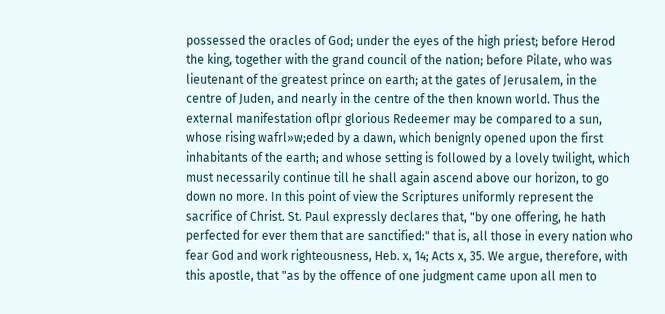possessed the oracles of God; under the eyes of the high priest; before Herod the king, together with the grand council of the nation; before Pilate, who was lieutenant of the greatest prince on earth; at the gates of Jerusalem, in the centre of Juden, and nearly in the centre of the then known world. Thus the external manifestation oflpr glorious Redeemer may be compared to a sun, whose rising wafrl»w;eded by a dawn, which benignly opened upon the first inhabitants of the earth; and whose setting is followed by a lovely twilight, which must necessarily continue till he shall again ascend above our horizon, to go down no more. In this point of view the Scriptures uniformly represent the sacrifice of Christ. St. Paul expressly declares that, "by one offering, he hath perfected for ever them that are sanctified:" that is, all those in every nation who fear God and work righteousness, Heb. x, 14; Acts x, 35. We argue, therefore, with this apostle, that "as by the offence of one judgment came upon all men to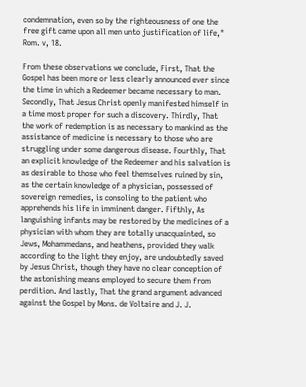condemnation, even so by the righteousness of one the free gift came upon all men unto justification of life," Rom. v, 18.

From these observations we conclude, First, That the Gospel has been more or less clearly announced ever since the time in which a Redeemer became necessary to man. Secondly, That Jesus Christ openly manifested himself in a time most proper for such a discovery. Thirdly, That the work of redemption is as necessary to mankind as the assistance of medicine is necessary to those who are struggling under some dangerous disease. Fourthly, That an explicit knowledge of the Redeemer and his salvation is as desirable to those who feel themselves ruined by sin, as the certain knowledge of a physician, possessed of sovereign remedies, is consoling to the patient who apprehends his life in imminent danger. Fifthly, As languishing infants may be restored by the medicines of a physician with whom they are totally unacquainted, so Jews, Mohammedans, and heathens, provided they walk according to the light they enjoy, are undoubtedly saved by Jesus Christ, though they have no clear conception of the astonishing means employed to secure them from perdition. And lastly, That the grand argument advanced against the Gospel by Mons. de Voltaire and J. J.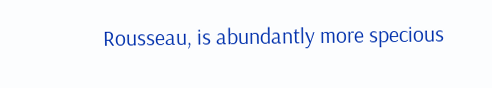Rousseau, is abundantly more specious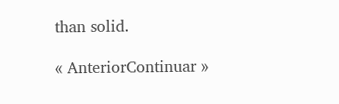than solid.

« AnteriorContinuar »